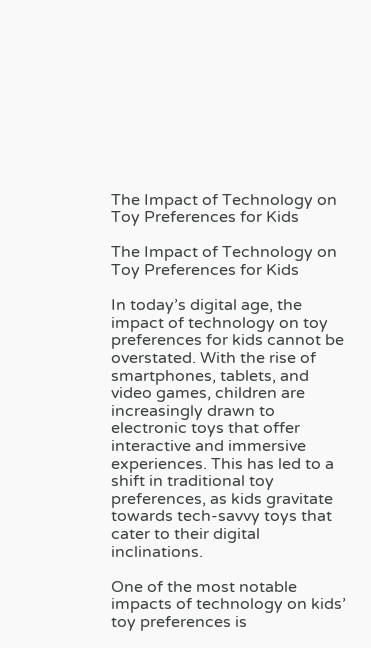The Impact of Technology on Toy Preferences for Kids

The Impact of Technology on Toy Preferences for Kids

In today’s digital age, the impact of technology on toy preferences for kids cannot be overstated. With the rise of smartphones, tablets, and video games, children are increasingly drawn to electronic toys that offer interactive and immersive experiences. This has led to a shift in traditional toy preferences, as kids gravitate towards tech-savvy toys that cater to their digital inclinations.

One of the most notable impacts of technology on kids’ toy preferences is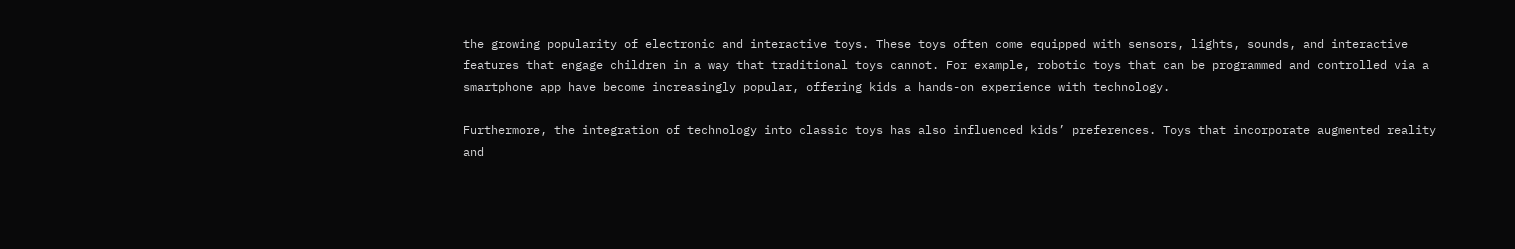the growing popularity of electronic and interactive toys. These toys often come equipped with sensors, lights, sounds, and interactive features that engage children in a way that traditional toys cannot. For example, robotic toys that can be programmed and controlled via a smartphone app have become increasingly popular, offering kids a hands-on experience with technology.

Furthermore, the integration of technology into classic toys has also influenced kids’ preferences. Toys that incorporate augmented reality and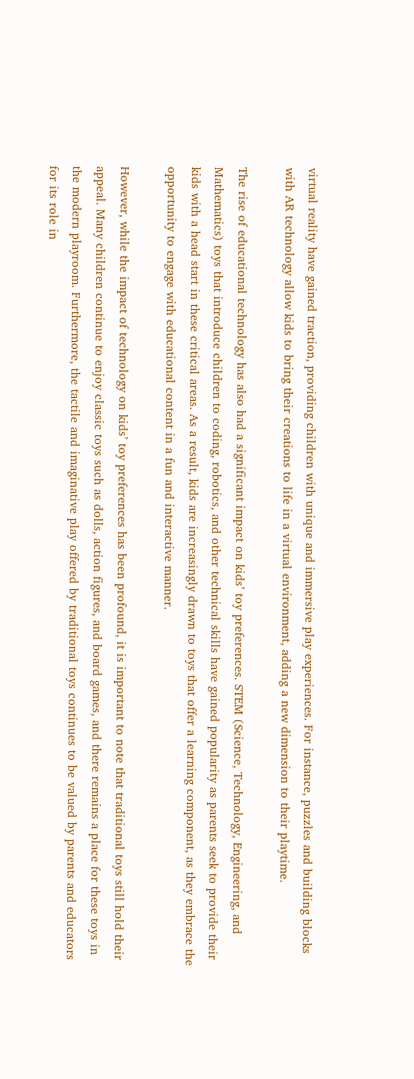virtual reality have gained traction, providing children with unique and immersive play experiences. For instance, puzzles and building blocks with AR technology allow kids to bring their creations to life in a virtual environment, adding a new dimension to their playtime.

The rise of educational technology has also had a significant impact on kids’ toy preferences. STEM (Science, Technology, Engineering, and Mathematics) toys that introduce children to coding, robotics, and other technical skills have gained popularity as parents seek to provide their kids with a head start in these critical areas. As a result, kids are increasingly drawn to toys that offer a learning component, as they embrace the opportunity to engage with educational content in a fun and interactive manner.

However, while the impact of technology on kids’ toy preferences has been profound, it is important to note that traditional toys still hold their appeal. Many children continue to enjoy classic toys such as dolls, action figures, and board games, and there remains a place for these toys in the modern playroom. Furthermore, the tactile and imaginative play offered by traditional toys continues to be valued by parents and educators for its role in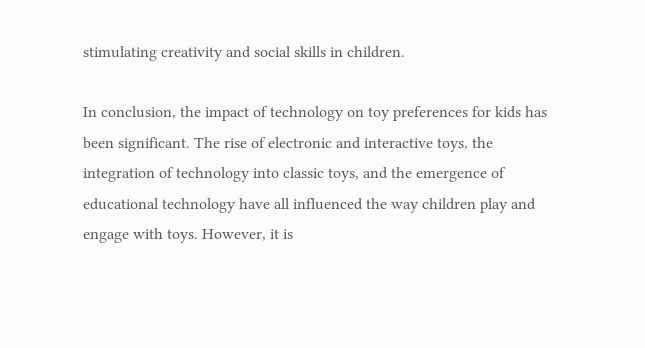stimulating creativity and social skills in children.

In conclusion, the impact of technology on toy preferences for kids has been significant. The rise of electronic and interactive toys, the integration of technology into classic toys, and the emergence of educational technology have all influenced the way children play and engage with toys. However, it is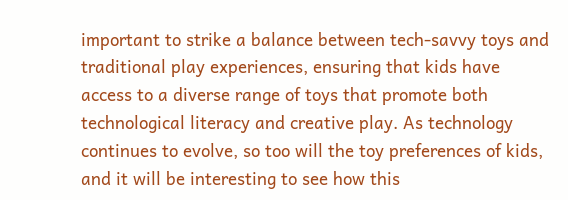important to strike a balance between tech-savvy toys and traditional play experiences, ensuring that kids have access to a diverse range of toys that promote both technological literacy and creative play. As technology continues to evolve, so too will the toy preferences of kids, and it will be interesting to see how this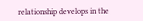relationship develops in the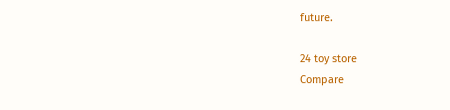future.

24 toy store
Compare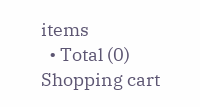items
  • Total (0)
Shopping cart